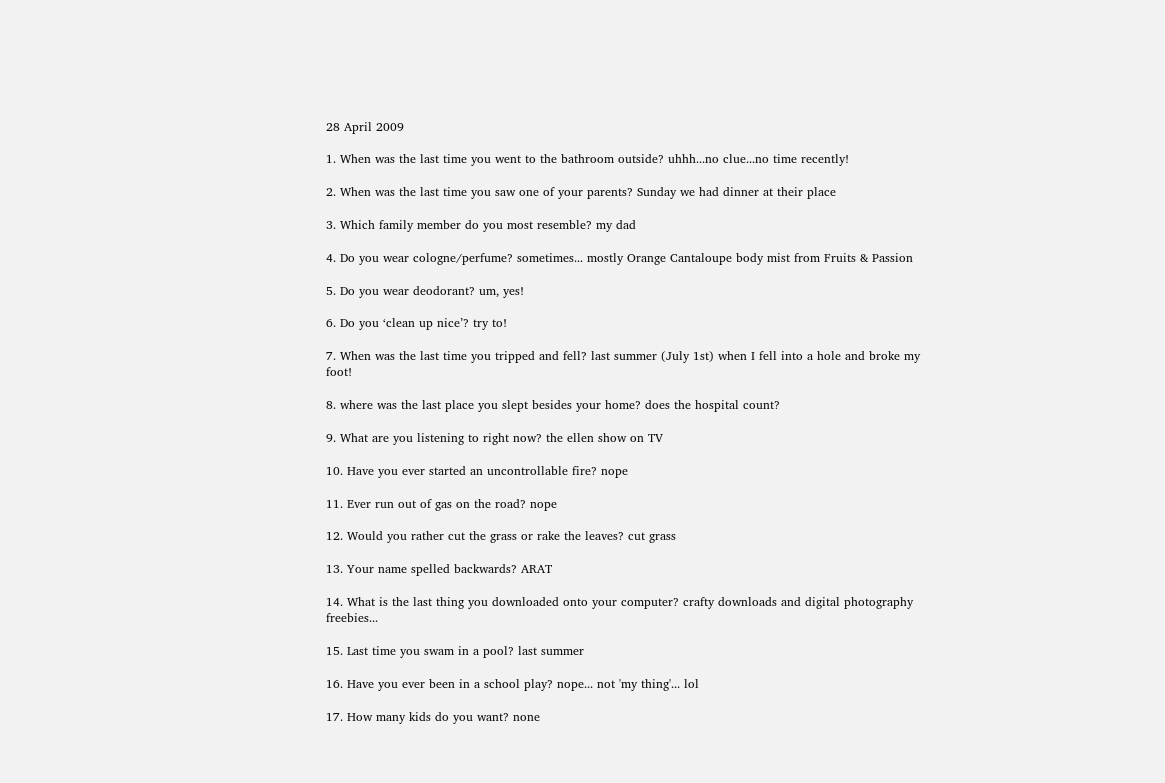28 April 2009

1. When was the last time you went to the bathroom outside? uhhh...no clue...no time recently!

2. When was the last time you saw one of your parents? Sunday we had dinner at their place

3. Which family member do you most resemble? my dad

4. Do you wear cologne/perfume? sometimes... mostly Orange Cantaloupe body mist from Fruits & Passion

5. Do you wear deodorant? um, yes!

6. Do you ‘clean up nice’? try to!

7. When was the last time you tripped and fell? last summer (July 1st) when I fell into a hole and broke my foot!

8. where was the last place you slept besides your home? does the hospital count?

9. What are you listening to right now? the ellen show on TV

10. Have you ever started an uncontrollable fire? nope

11. Ever run out of gas on the road? nope

12. Would you rather cut the grass or rake the leaves? cut grass

13. Your name spelled backwards? ARAT

14. What is the last thing you downloaded onto your computer? crafty downloads and digital photography freebies...

15. Last time you swam in a pool? last summer

16. Have you ever been in a school play? nope... not 'my thing'... lol

17. How many kids do you want? none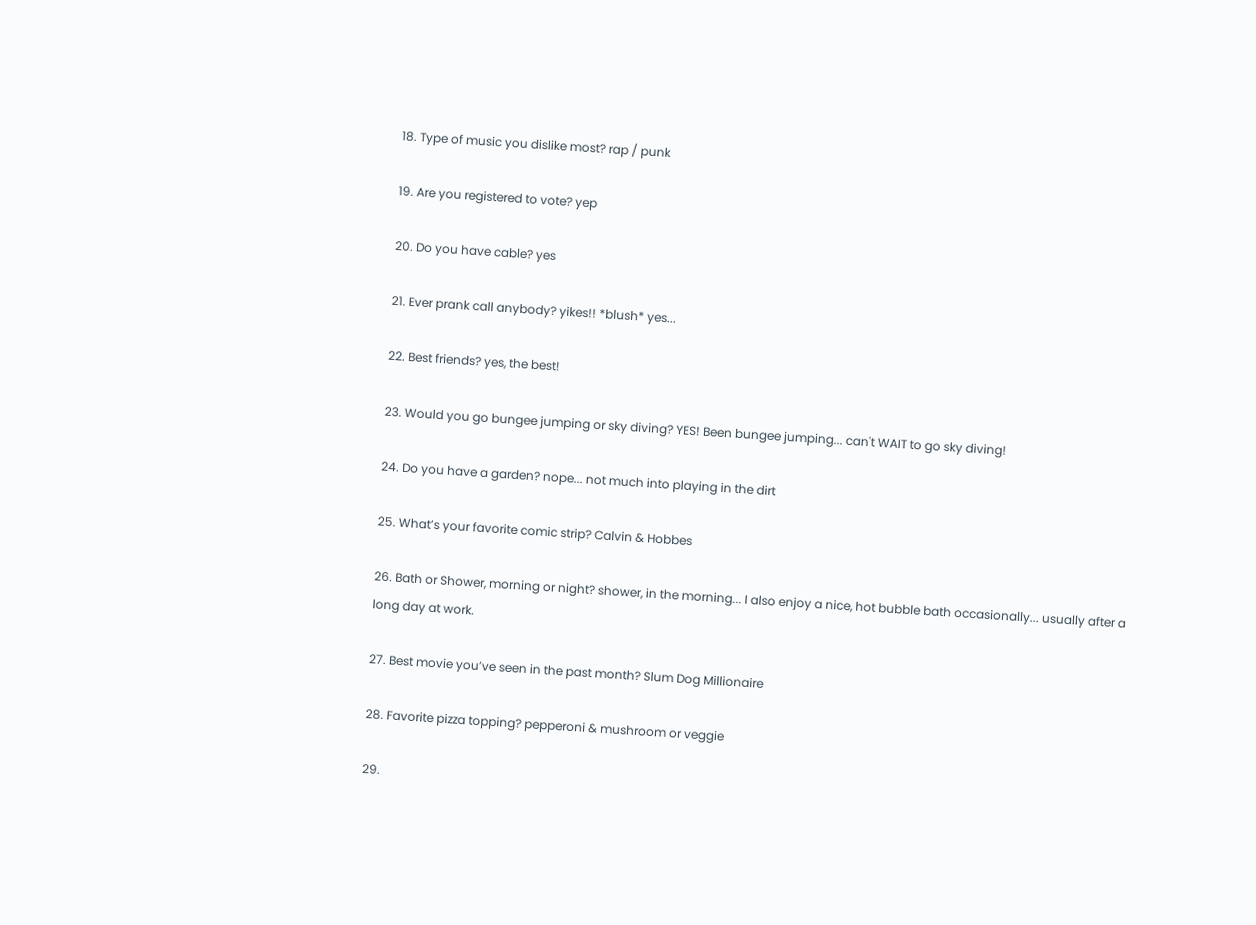18. Type of music you dislike most? rap / punk

19. Are you registered to vote? yep

20. Do you have cable? yes

21. Ever prank call anybody? yikes!! *blush* yes...

22. Best friends? yes, the best!

23. Would you go bungee jumping or sky diving? YES! Been bungee jumping... can't WAIT to go sky diving!

24. Do you have a garden? nope... not much into playing in the dirt

25. What’s your favorite comic strip? Calvin & Hobbes

26. Bath or Shower, morning or night? shower, in the morning... I also enjoy a nice, hot bubble bath occasionally... usually after a long day at work.

27. Best movie you’ve seen in the past month? Slum Dog Millionaire

28. Favorite pizza topping? pepperoni & mushroom or veggie

29.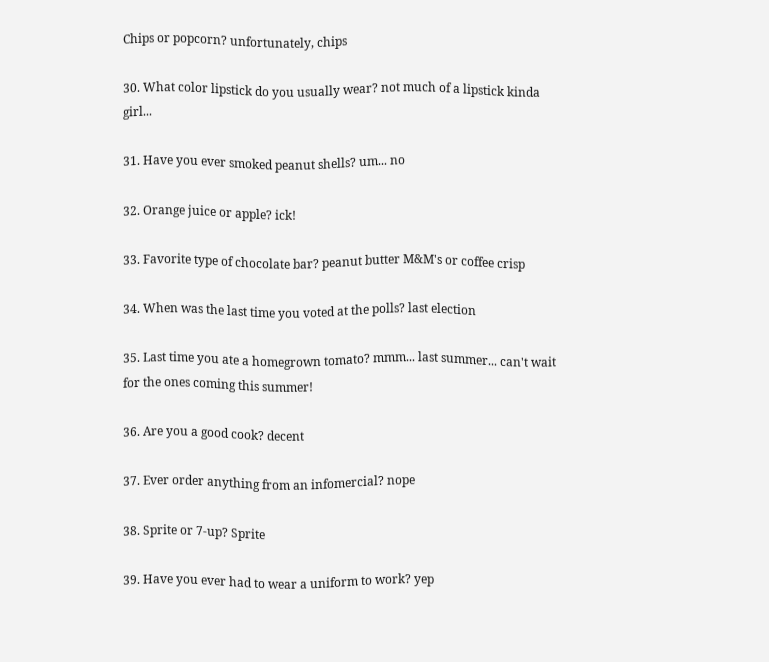Chips or popcorn? unfortunately, chips

30. What color lipstick do you usually wear? not much of a lipstick kinda girl...

31. Have you ever smoked peanut shells? um... no

32. Orange juice or apple? ick!

33. Favorite type of chocolate bar? peanut butter M&M's or coffee crisp

34. When was the last time you voted at the polls? last election

35. Last time you ate a homegrown tomato? mmm... last summer... can't wait for the ones coming this summer!

36. Are you a good cook? decent

37. Ever order anything from an infomercial? nope

38. Sprite or 7-up? Sprite

39. Have you ever had to wear a uniform to work? yep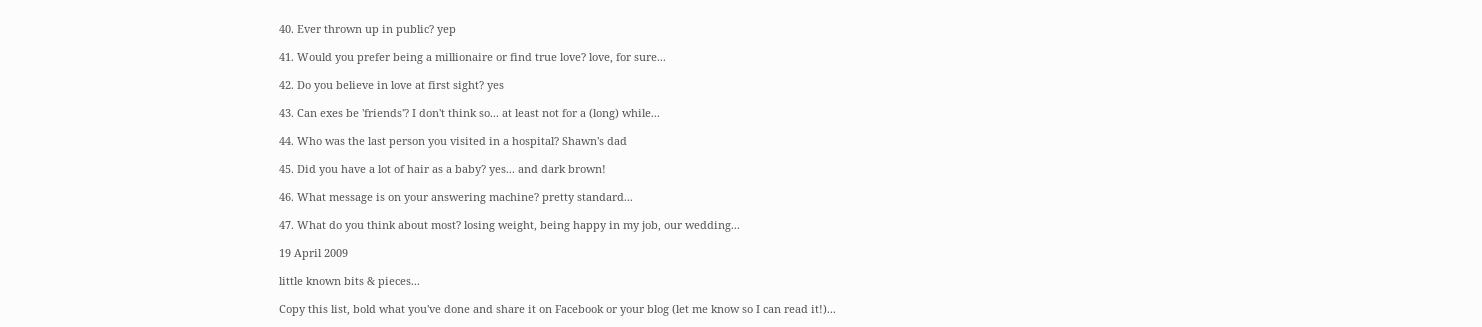40. Ever thrown up in public? yep

41. Would you prefer being a millionaire or find true love? love, for sure...

42. Do you believe in love at first sight? yes

43. Can exes be 'friends'? I don't think so... at least not for a (long) while...

44. Who was the last person you visited in a hospital? Shawn's dad

45. Did you have a lot of hair as a baby? yes... and dark brown!

46. What message is on your answering machine? pretty standard...

47. What do you think about most? losing weight, being happy in my job, our wedding...

19 April 2009

little known bits & pieces...

Copy this list, bold what you've done and share it on Facebook or your blog (let me know so I can read it!)...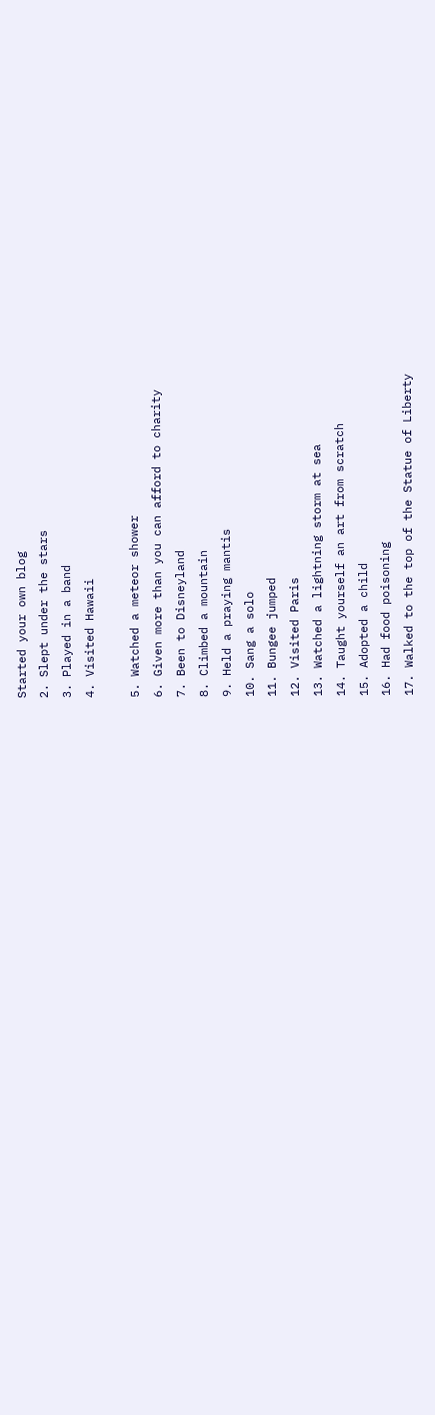Started your own blog
2. Slept under the stars
3. Played in a band
4. Visited Hawaii

5. Watched a meteor shower
6. Given more than you can afford to charity
7. Been to Disneyland
8. Climbed a mountain
9. Held a praying mantis
10. Sang a solo
11. Bungee jumped
12. Visited Paris
13. Watched a lightning storm at sea
14. Taught yourself an art from scratch
15. Adopted a child
16. Had food poisoning
17. Walked to the top of the Statue of Liberty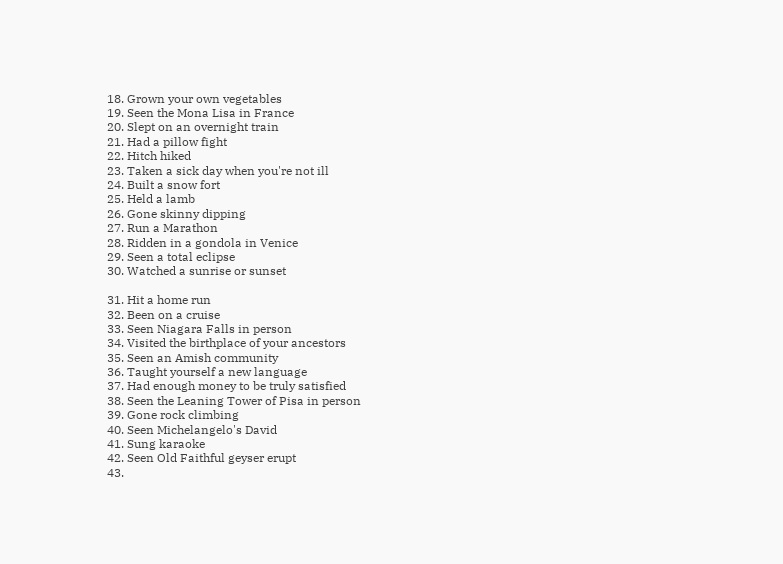18. Grown your own vegetables
19. Seen the Mona Lisa in France
20. Slept on an overnight train
21. Had a pillow fight
22. Hitch hiked
23. Taken a sick day when you're not ill
24. Built a snow fort
25. Held a lamb
26. Gone skinny dipping
27. Run a Marathon
28. Ridden in a gondola in Venice
29. Seen a total eclipse
30. Watched a sunrise or sunset

31. Hit a home run
32. Been on a cruise
33. Seen Niagara Falls in person
34. Visited the birthplace of your ancestors
35. Seen an Amish community
36. Taught yourself a new language
37. Had enough money to be truly satisfied
38. Seen the Leaning Tower of Pisa in person
39. Gone rock climbing
40. Seen Michelangelo's David
41. Sung karaoke
42. Seen Old Faithful geyser erupt
43.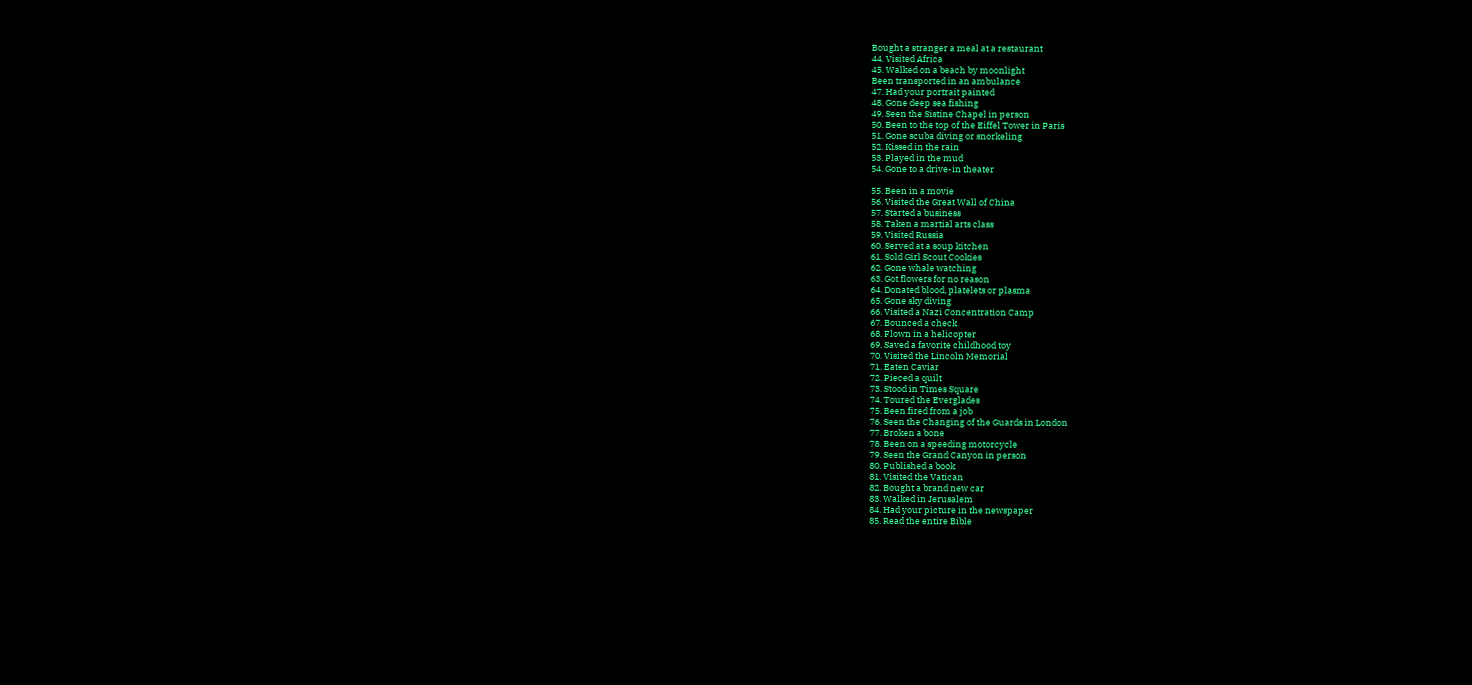Bought a stranger a meal at a restaurant
44. Visited Africa
45. Walked on a beach by moonlight
Been transported in an ambulance
47. Had your portrait painted
48. Gone deep sea fishing
49. Seen the Sistine Chapel in person
50. Been to the top of the Eiffel Tower in Paris
51. Gone scuba diving or snorkeling
52. Kissed in the rain
53. Played in the mud
54. Gone to a drive-in theater

55. Been in a movie
56. Visited the Great Wall of China
57. Started a business
58. Taken a martial arts class
59. Visited Russia
60. Served at a soup kitchen
61. Sold Girl Scout Cookies
62. Gone whale watching
63. Got flowers for no reason
64. Donated blood, platelets or plasma
65. Gone sky diving
66. Visited a Nazi Concentration Camp
67. Bounced a check
68. Flown in a helicopter
69. Saved a favorite childhood toy
70. Visited the Lincoln Memorial
71. Eaten Caviar
72. Pieced a quilt
73. Stood in Times Square
74. Toured the Everglades
75. Been fired from a job
76. Seen the Changing of the Guards in London
77. Broken a bone
78. Been on a speeding motorcycle
79. Seen the Grand Canyon in person
80. Published a book
81. Visited the Vatican
82. Bought a brand new car
83. Walked in Jerusalem
84. Had your picture in the newspaper
85. Read the entire Bible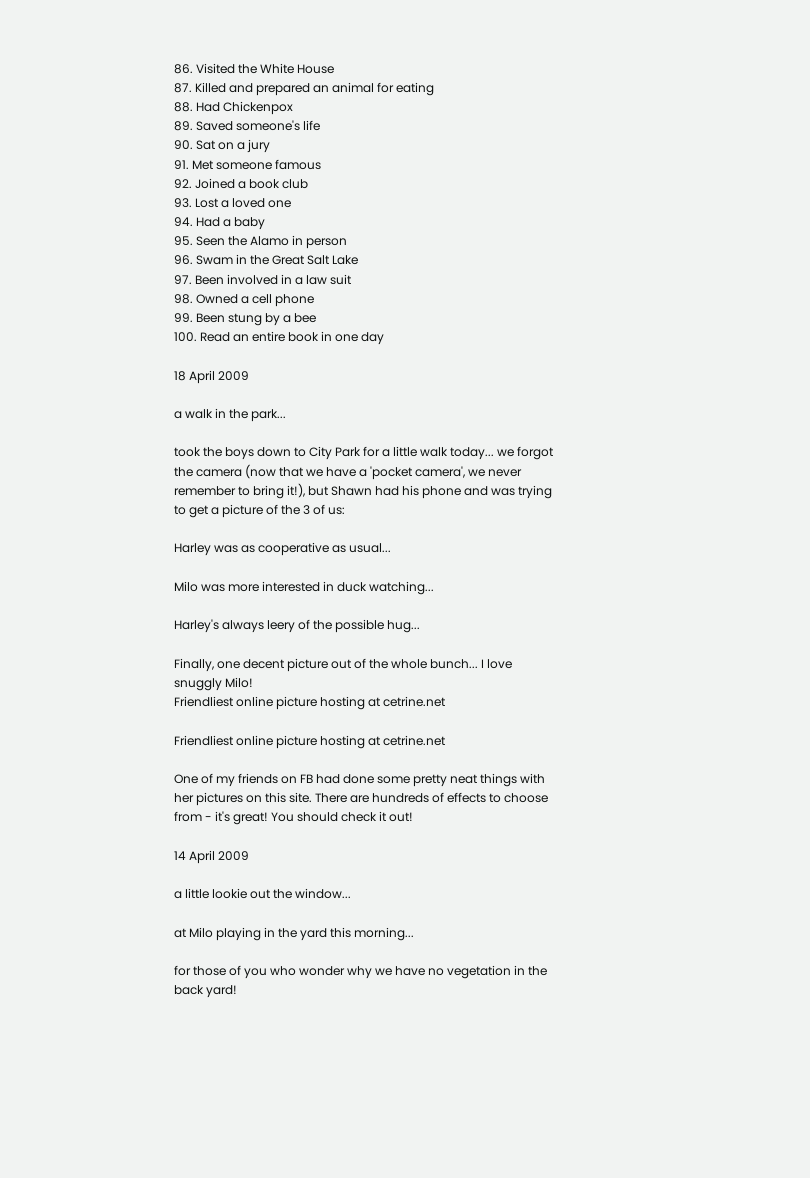86. Visited the White House
87. Killed and prepared an animal for eating
88. Had Chickenpox
89. Saved someone's life
90. Sat on a jury
91. Met someone famous
92. Joined a book club
93. Lost a loved one
94. Had a baby
95. Seen the Alamo in person
96. Swam in the Great Salt Lake
97. Been involved in a law suit
98. Owned a cell phone
99. Been stung by a bee
100. Read an entire book in one day

18 April 2009

a walk in the park...

took the boys down to City Park for a little walk today... we forgot the camera (now that we have a 'pocket camera', we never remember to bring it!), but Shawn had his phone and was trying to get a picture of the 3 of us:

Harley was as cooperative as usual...

Milo was more interested in duck watching...

Harley's always leery of the possible hug...

Finally, one decent picture out of the whole bunch... I love snuggly Milo!
Friendliest online picture hosting at cetrine.net

Friendliest online picture hosting at cetrine.net

One of my friends on FB had done some pretty neat things with her pictures on this site. There are hundreds of effects to choose from - it's great! You should check it out!

14 April 2009

a little lookie out the window...

at Milo playing in the yard this morning...

for those of you who wonder why we have no vegetation in the back yard!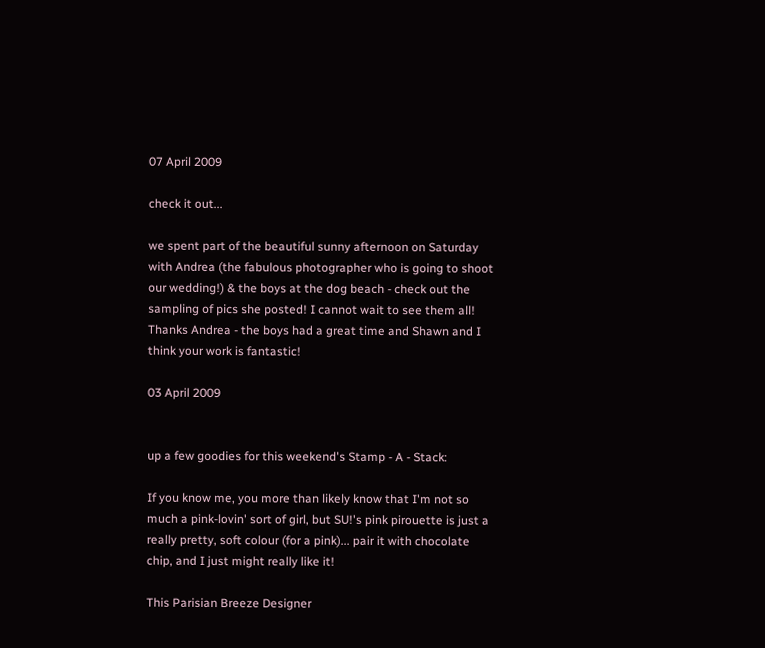07 April 2009

check it out...

we spent part of the beautiful sunny afternoon on Saturday with Andrea (the fabulous photographer who is going to shoot our wedding!) & the boys at the dog beach - check out the sampling of pics she posted! I cannot wait to see them all! Thanks Andrea - the boys had a great time and Shawn and I think your work is fantastic!

03 April 2009


up a few goodies for this weekend's Stamp - A - Stack:

If you know me, you more than likely know that I'm not so much a pink-lovin' sort of girl, but SU!'s pink pirouette is just a really pretty, soft colour (for a pink)... pair it with chocolate chip, and I just might really like it!

This Parisian Breeze Designer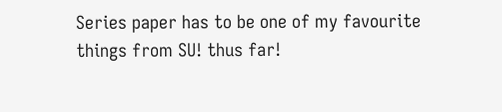Series paper has to be one of my favourite things from SU! thus far!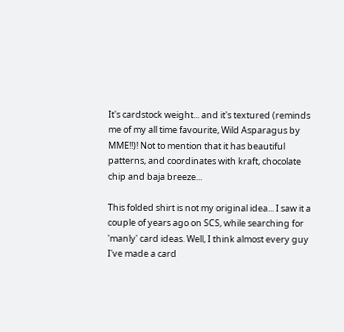It's cardstock weight... and it's textured (reminds me of my all time favourite, Wild Asparagus by MME!!)! Not to mention that it has beautiful patterns, and coordinates with kraft, chocolate chip and baja breeze...

This folded shirt is not my original idea... I saw it a couple of years ago on SCS, while searching for 'manly' card ideas. Well, I think almost every guy I've made a card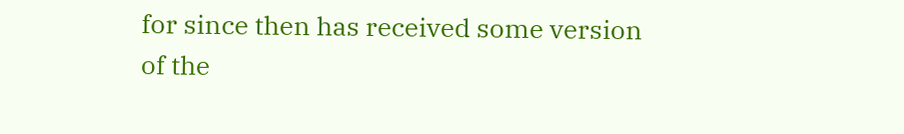for since then has received some version of the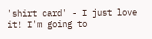'shirt card' - I just love it! I'm going to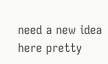need a new idea here pretty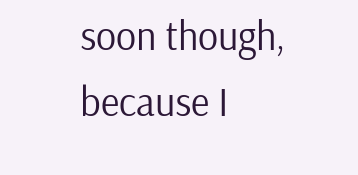soon though, because I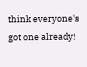think everyone's got one already!